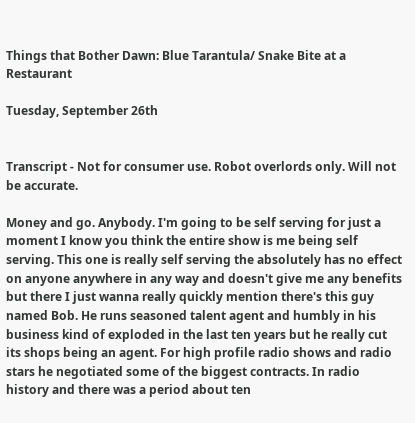Things that Bother Dawn: Blue Tarantula/ Snake Bite at a Restaurant

Tuesday, September 26th


Transcript - Not for consumer use. Robot overlords only. Will not be accurate.

Money and go. Anybody. I'm going to be self serving for just a moment I know you think the entire show is me being self serving. This one is really self serving the absolutely has no effect on anyone anywhere in any way and doesn't give me any benefits but there I just wanna really quickly mention there's this guy named Bob. He runs seasoned talent agent and humbly in his business kind of exploded in the last ten years but he really cut its shops being an agent. For high profile radio shows and radio stars he negotiated some of the biggest contracts. In radio history and there was a period about ten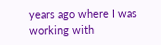years ago where I was working with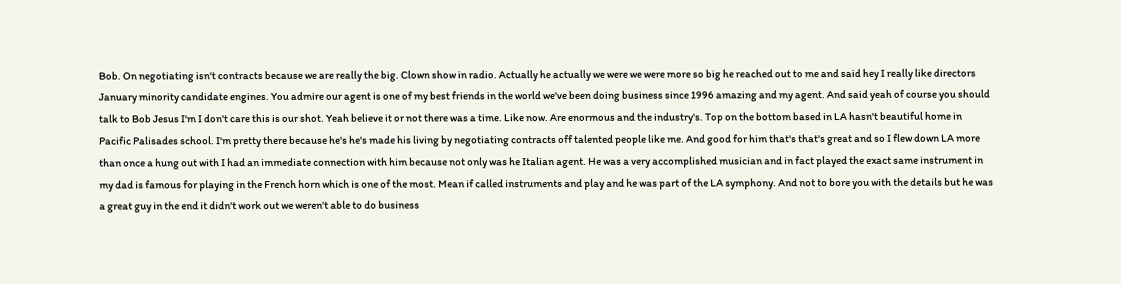Bob. On negotiating isn't contracts because we are really the big. Clown show in radio. Actually he actually we were we were more so big he reached out to me and said hey I really like directors January minority candidate engines. You admire our agent is one of my best friends in the world we've been doing business since 1996 amazing and my agent. And said yeah of course you should talk to Bob Jesus I'm I don't care this is our shot. Yeah believe it or not there was a time. Like now. Are enormous and the industry's. Top on the bottom based in LA hasn't beautiful home in Pacific Palisades school. I'm pretty there because he's he's made his living by negotiating contracts off talented people like me. And good for him that's that's great and so I flew down LA more than once a hung out with I had an immediate connection with him because not only was he Italian agent. He was a very accomplished musician and in fact played the exact same instrument in my dad is famous for playing in the French horn which is one of the most. Mean if called instruments and play and he was part of the LA symphony. And not to bore you with the details but he was a great guy in the end it didn't work out we weren't able to do business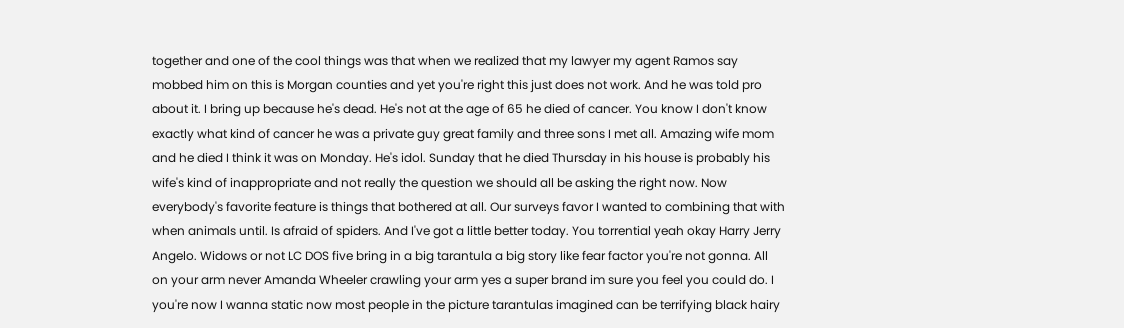together and one of the cool things was that when we realized that my lawyer my agent Ramos say mobbed him on this is Morgan counties and yet you're right this just does not work. And he was told pro about it. I bring up because he's dead. He's not at the age of 65 he died of cancer. You know I don't know exactly what kind of cancer he was a private guy great family and three sons I met all. Amazing wife mom and he died I think it was on Monday. He's idol. Sunday that he died Thursday in his house is probably his wife's kind of inappropriate and not really the question we should all be asking the right now. Now everybody's favorite feature is things that bothered at all. Our surveys favor I wanted to combining that with when animals until. Is afraid of spiders. And I've got a little better today. You torrential yeah okay Harry Jerry Angelo. Widows or not LC DOS five bring in a big tarantula a big story like fear factor you're not gonna. All on your arm never Amanda Wheeler crawling your arm yes a super brand im sure you feel you could do. I you're now I wanna static now most people in the picture tarantulas imagined can be terrifying black hairy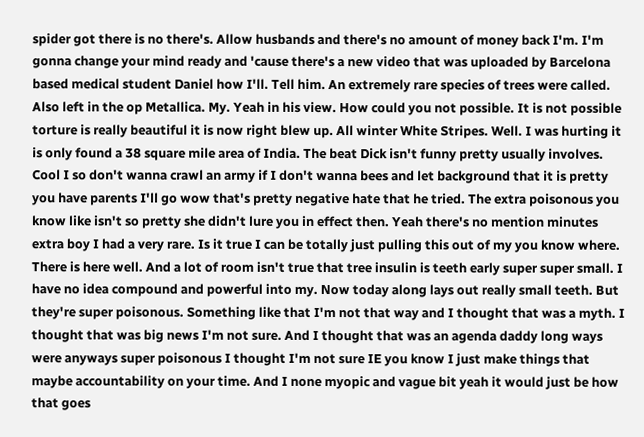spider got there is no there's. Allow husbands and there's no amount of money back I'm. I'm gonna change your mind ready and 'cause there's a new video that was uploaded by Barcelona based medical student Daniel how I'll. Tell him. An extremely rare species of trees were called. Also left in the op Metallica. My. Yeah in his view. How could you not possible. It is not possible torture is really beautiful it is now right blew up. All winter White Stripes. Well. I was hurting it is only found a 38 square mile area of India. The beat Dick isn't funny pretty usually involves. Cool I so don't wanna crawl an army if I don't wanna bees and let background that it is pretty you have parents I'll go wow that's pretty negative hate that he tried. The extra poisonous you know like isn't so pretty she didn't lure you in effect then. Yeah there's no mention minutes extra boy I had a very rare. Is it true I can be totally just pulling this out of my you know where. There is here well. And a lot of room isn't true that tree insulin is teeth early super super small. I have no idea compound and powerful into my. Now today along lays out really small teeth. But they're super poisonous. Something like that I'm not that way and I thought that was a myth. I thought that was big news I'm not sure. And I thought that was an agenda daddy long ways were anyways super poisonous I thought I'm not sure IE you know I just make things that maybe accountability on your time. And I none myopic and vague bit yeah it would just be how that goes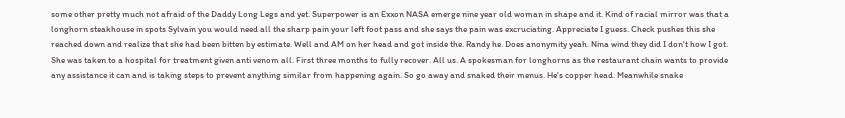some other pretty much not afraid of the Daddy Long Legs and yet. Superpower is an Exxon NASA emerge nine year old woman in shape and it. Kind of racial mirror was that a longhorn steakhouse in spots Sylvain you would need all the sharp pain your left foot pass and she says the pain was excruciating. Appreciate I guess. Check pushes this she reached down and realize that she had been bitten by estimate. Well and AM on her head and got inside the. Randy he. Does anonymity yeah. Nina wind they did I don't how I got. She was taken to a hospital for treatment given anti venom all. First three months to fully recover. All us. A spokesman for longhorns as the restaurant chain wants to provide any assistance it can and is taking steps to prevent anything similar from happening again. So go away and snaked their menus. He's copper head. Meanwhile snake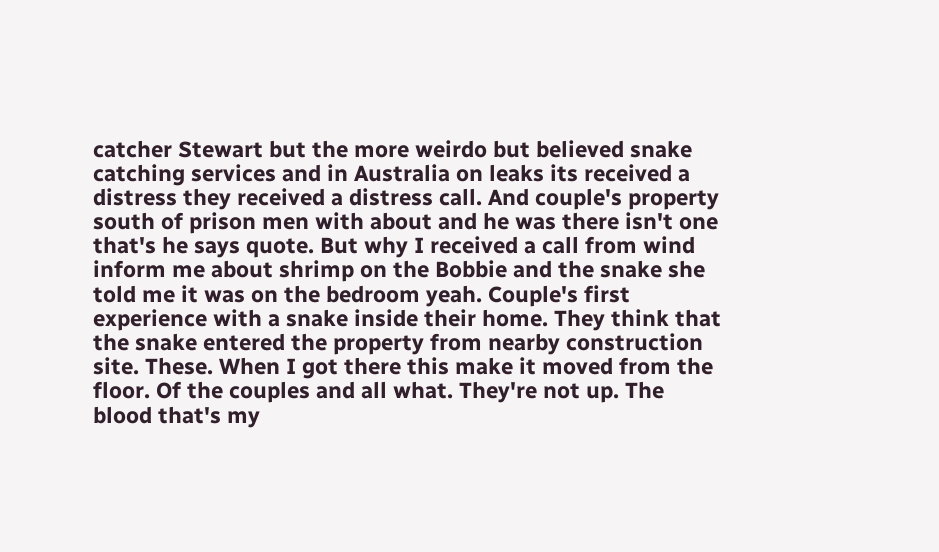catcher Stewart but the more weirdo but believed snake catching services and in Australia on leaks its received a distress they received a distress call. And couple's property south of prison men with about and he was there isn't one that's he says quote. But why I received a call from wind inform me about shrimp on the Bobbie and the snake she told me it was on the bedroom yeah. Couple's first experience with a snake inside their home. They think that the snake entered the property from nearby construction site. These. When I got there this make it moved from the floor. Of the couples and all what. They're not up. The blood that's my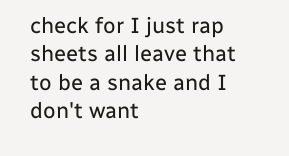check for I just rap sheets all leave that to be a snake and I don't want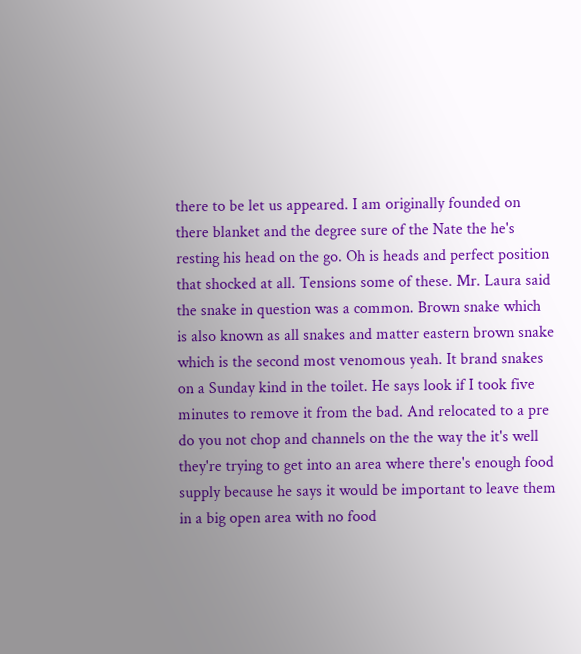there to be let us appeared. I am originally founded on there blanket and the degree sure of the Nate the he's resting his head on the go. Oh is heads and perfect position that shocked at all. Tensions some of these. Mr. Laura said the snake in question was a common. Brown snake which is also known as all snakes and matter eastern brown snake which is the second most venomous yeah. It brand snakes on a Sunday kind in the toilet. He says look if I took five minutes to remove it from the bad. And relocated to a pre do you not chop and channels on the the way the it's well they're trying to get into an area where there's enough food supply because he says it would be important to leave them in a big open area with no food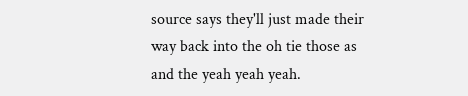source says they'll just made their way back into the oh tie those as and the yeah yeah yeah.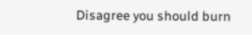Disagree you should burn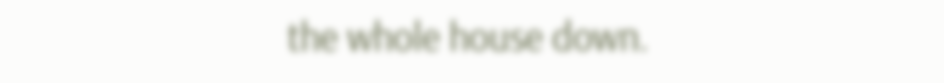the whole house down.